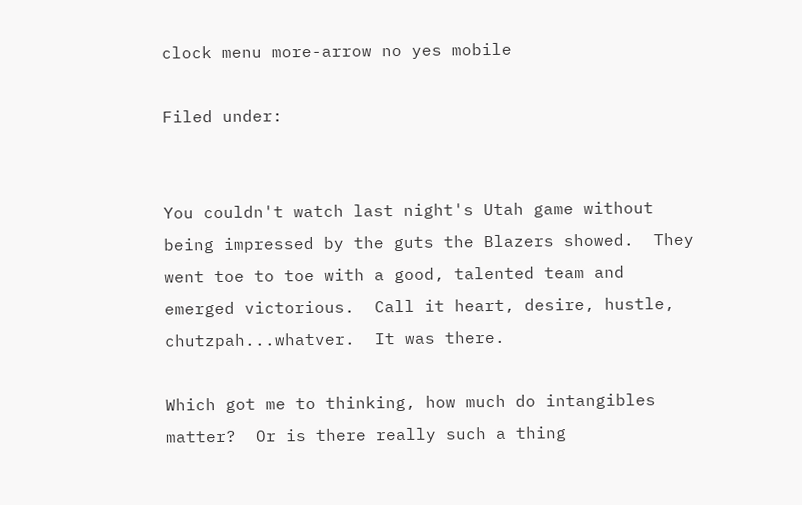clock menu more-arrow no yes mobile

Filed under:


You couldn't watch last night's Utah game without being impressed by the guts the Blazers showed.  They went toe to toe with a good, talented team and emerged victorious.  Call it heart, desire, hustle, chutzpah...whatver.  It was there.

Which got me to thinking, how much do intangibles matter?  Or is there really such a thing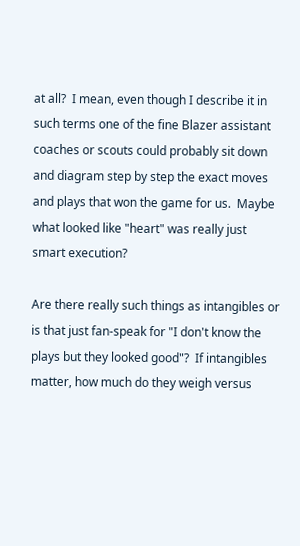at all?  I mean, even though I describe it in such terms one of the fine Blazer assistant coaches or scouts could probably sit down and diagram step by step the exact moves and plays that won the game for us.  Maybe what looked like "heart" was really just smart execution?

Are there really such things as intangibles or is that just fan-speak for "I don't know the plays but they looked good"?  If intangibles matter, how much do they weigh versus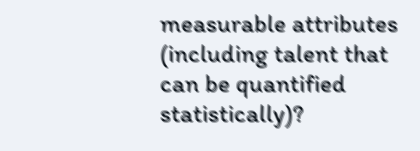measurable attributes (including talent that can be quantified statistically)?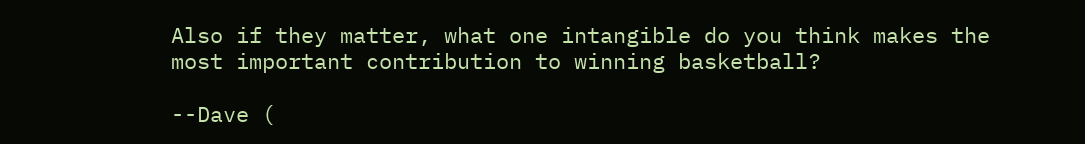Also if they matter, what one intangible do you think makes the most important contribution to winning basketball?

--Dave (